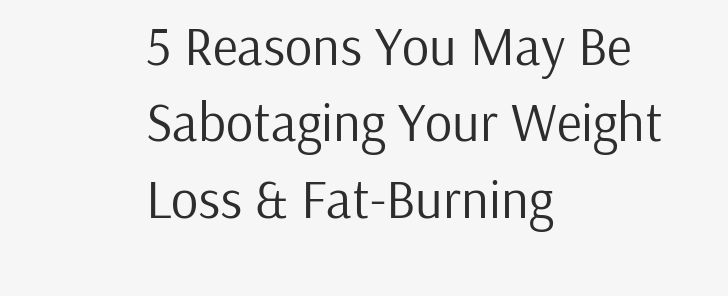5 Reasons You May Be Sabotaging Your Weight Loss & Fat-Burning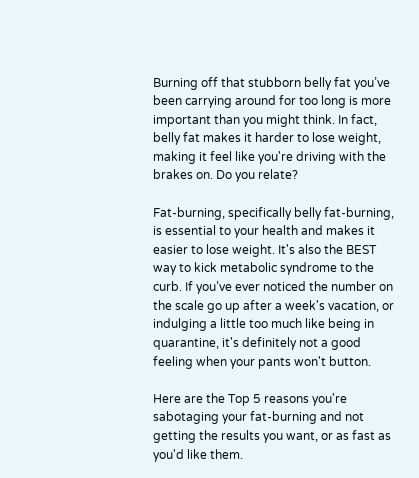Burning off that stubborn belly fat you’ve been carrying around for too long is more important than you might think. In fact, belly fat makes it harder to lose weight, making it feel like you're driving with the brakes on. Do you relate?

Fat-burning, specifically belly fat-burning, is essential to your health and makes it easier to lose weight. It's also the BEST way to kick metabolic syndrome to the curb. If you’ve ever noticed the number on the scale go up after a week's vacation, or indulging a little too much like being in quarantine, it's definitely not a good feeling when your pants won't button.

Here are the Top 5 reasons you're sabotaging your fat-burning and not getting the results you want, or as fast as you'd like them.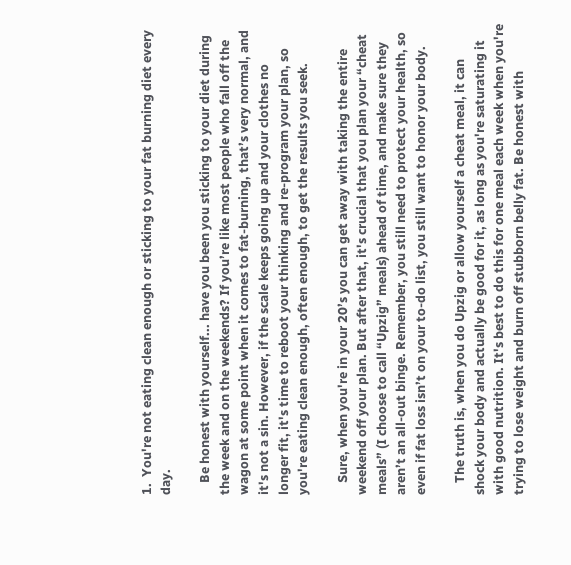1.  You're not eating clean enough or sticking to your fat burning diet every day.

    Be honest with yourself... have you been you sticking to your diet during the week and on the weekends? If you’re like most people who fall off the wagon at some point when it comes to fat-burning, that’s very normal, and it's not a sin. However, if the scale keeps going up and your clothes no longer fit, it's time to reboot your thinking and re-program your plan, so you're eating clean enough, often enough, to get the results you seek.

    Sure, when you're in your 20’s you can get away with taking the entire weekend off your plan. But after that, it's crucial that you plan your “cheat meals” (I choose to call “Upzig” meals) ahead of time, and make sure they aren’t an all-out binge. Remember, you still need to protect your health, so even if fat loss isn’t on your to-do list, you still want to honor your body.

    The truth is, when you do Upzig or allow yourself a cheat meal, it can shock your body and actually be good for it, as long as you're saturating it with good nutrition. It's best to do this for one meal each week when you're trying to lose weight and burn off stubborn belly fat. Be honest with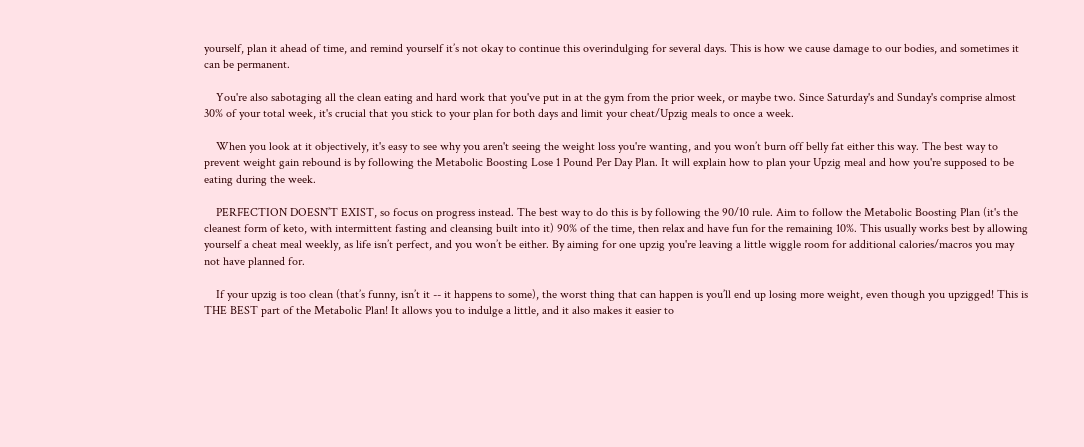yourself, plan it ahead of time, and remind yourself it’s not okay to continue this overindulging for several days. This is how we cause damage to our bodies, and sometimes it can be permanent.

    You're also sabotaging all the clean eating and hard work that you've put in at the gym from the prior week, or maybe two. Since Saturday's and Sunday's comprise almost 30% of your total week, it's crucial that you stick to your plan for both days and limit your cheat/Upzig meals to once a week.

    When you look at it objectively, it's easy to see why you aren't seeing the weight loss you're wanting, and you won’t burn off belly fat either this way. The best way to prevent weight gain rebound is by following the Metabolic Boosting Lose 1 Pound Per Day Plan. It will explain how to plan your Upzig meal and how you're supposed to be eating during the week.

    PERFECTION DOESN’T EXIST, so focus on progress instead. The best way to do this is by following the 90/10 rule. Aim to follow the Metabolic Boosting Plan (it's the cleanest form of keto, with intermittent fasting and cleansing built into it) 90% of the time, then relax and have fun for the remaining 10%. This usually works best by allowing yourself a cheat meal weekly, as life isn’t perfect, and you won’t be either. By aiming for one upzig you're leaving a little wiggle room for additional calories/macros you may not have planned for.

    If your upzig is too clean (that’s funny, isn’t it -- it happens to some), the worst thing that can happen is you’ll end up losing more weight, even though you upzigged! This is THE BEST part of the Metabolic Plan! It allows you to indulge a little, and it also makes it easier to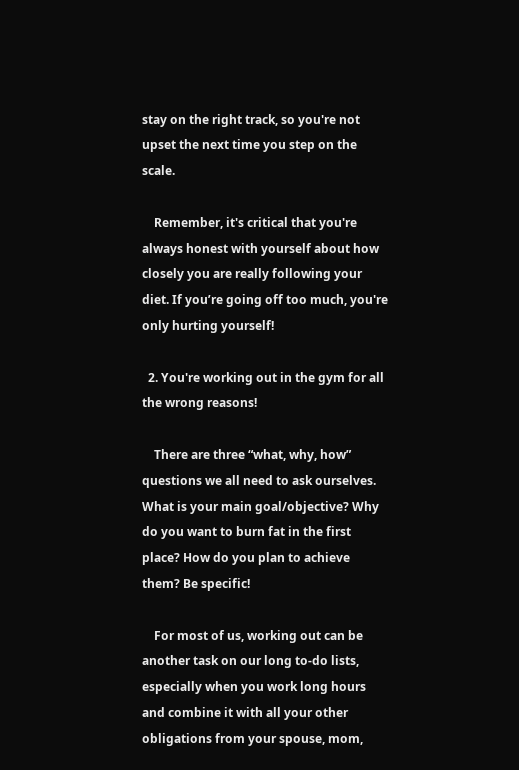stay on the right track, so you're not upset the next time you step on the scale.

    Remember, it's critical that you're always honest with yourself about how closely you are really following your diet. If you’re going off too much, you're only hurting yourself!

  2. You're working out in the gym for all the wrong reasons!

    There are three “what, why, how” questions we all need to ask ourselves. What is your main goal/objective? Why do you want to burn fat in the first place? How do you plan to achieve them? Be specific!

    For most of us, working out can be another task on our long to-do lists, especially when you work long hours and combine it with all your other obligations from your spouse, mom,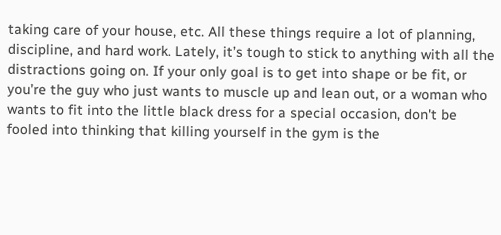taking care of your house, etc. All these things require a lot of planning, discipline, and hard work. Lately, it’s tough to stick to anything with all the distractions going on. If your only goal is to get into shape or be fit, or you’re the guy who just wants to muscle up and lean out, or a woman who wants to fit into the little black dress for a special occasion, don't be fooled into thinking that killing yourself in the gym is the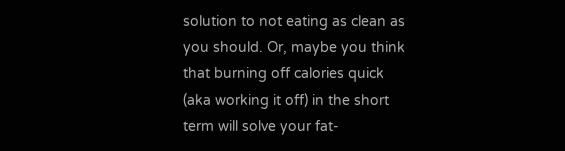solution to not eating as clean as you should. Or, maybe you think that burning off calories quick (aka working it off) in the short term will solve your fat-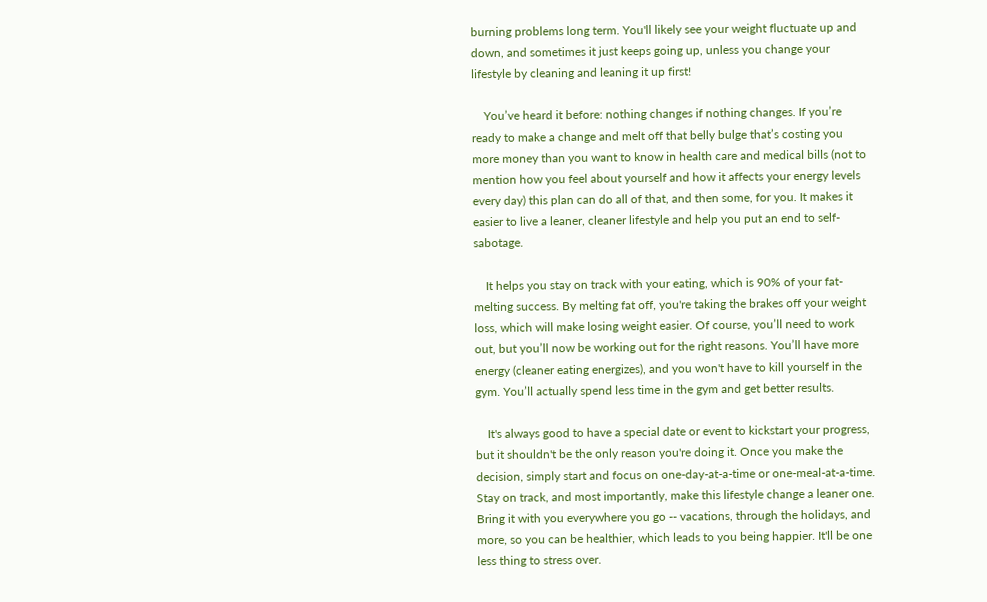burning problems long term. You'll likely see your weight fluctuate up and down, and sometimes it just keeps going up, unless you change your lifestyle by cleaning and leaning it up first!

    You’ve heard it before: nothing changes if nothing changes. If you’re ready to make a change and melt off that belly bulge that’s costing you more money than you want to know in health care and medical bills (not to mention how you feel about yourself and how it affects your energy levels every day) this plan can do all of that, and then some, for you. It makes it easier to live a leaner, cleaner lifestyle and help you put an end to self-sabotage.

    It helps you stay on track with your eating, which is 90% of your fat-melting success. By melting fat off, you're taking the brakes off your weight loss, which will make losing weight easier. Of course, you’ll need to work out, but you’ll now be working out for the right reasons. You’ll have more energy (cleaner eating energizes), and you won't have to kill yourself in the gym. You’ll actually spend less time in the gym and get better results.

    It's always good to have a special date or event to kickstart your progress, but it shouldn't be the only reason you're doing it. Once you make the decision, simply start and focus on one-day-at-a-time or one-meal-at-a-time. Stay on track, and most importantly, make this lifestyle change a leaner one. Bring it with you everywhere you go -- vacations, through the holidays, and more, so you can be healthier, which leads to you being happier. It'll be one less thing to stress over.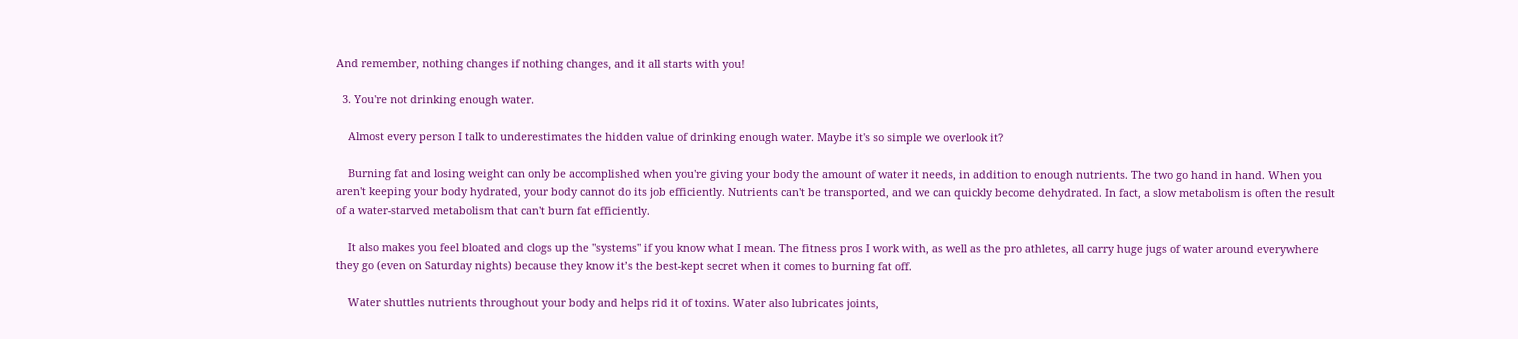And remember, nothing changes if nothing changes, and it all starts with you!

  3. You're not drinking enough water.

    Almost every person I talk to underestimates the hidden value of drinking enough water. Maybe it's so simple we overlook it?

    Burning fat and losing weight can only be accomplished when you're giving your body the amount of water it needs, in addition to enough nutrients. The two go hand in hand. When you aren't keeping your body hydrated, your body cannot do its job efficiently. Nutrients can't be transported, and we can quickly become dehydrated. In fact, a slow metabolism is often the result of a water-starved metabolism that can't burn fat efficiently.

    It also makes you feel bloated and clogs up the "systems" if you know what I mean. The fitness pros I work with, as well as the pro athletes, all carry huge jugs of water around everywhere they go (even on Saturday nights) because they know it’s the best-kept secret when it comes to burning fat off.

    Water shuttles nutrients throughout your body and helps rid it of toxins. Water also lubricates joints,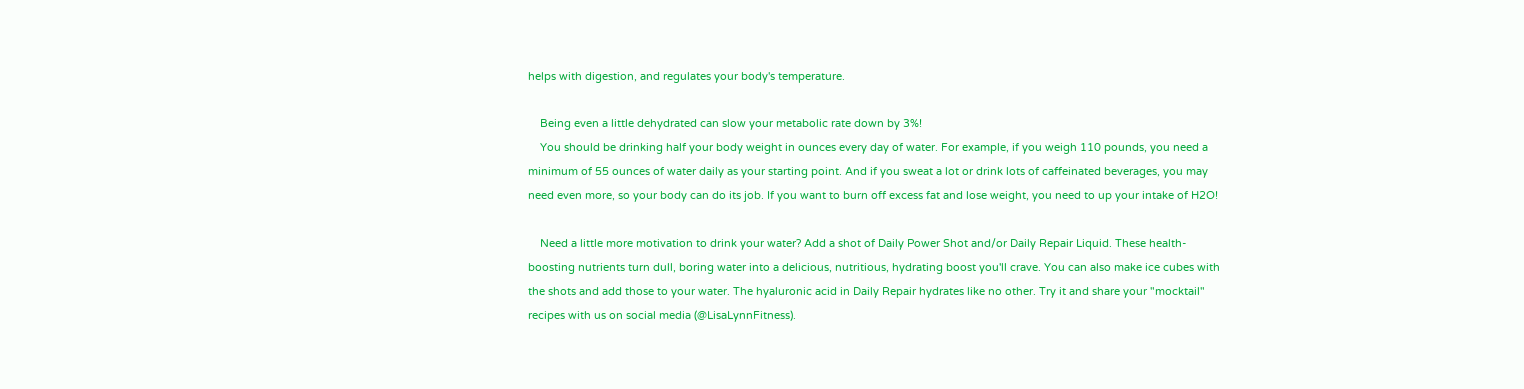helps with digestion, and regulates your body's temperature.

    Being even a little dehydrated can slow your metabolic rate down by 3%!
    You should be drinking half your body weight in ounces every day of water. For example, if you weigh 110 pounds, you need a minimum of 55 ounces of water daily as your starting point. And if you sweat a lot or drink lots of caffeinated beverages, you may need even more, so your body can do its job. If you want to burn off excess fat and lose weight, you need to up your intake of H2O!

    Need a little more motivation to drink your water? Add a shot of Daily Power Shot and/or Daily Repair Liquid. These health-boosting nutrients turn dull, boring water into a delicious, nutritious, hydrating boost you'll crave. You can also make ice cubes with the shots and add those to your water. The hyaluronic acid in Daily Repair hydrates like no other. Try it and share your "mocktail" recipes with us on social media (@LisaLynnFitness).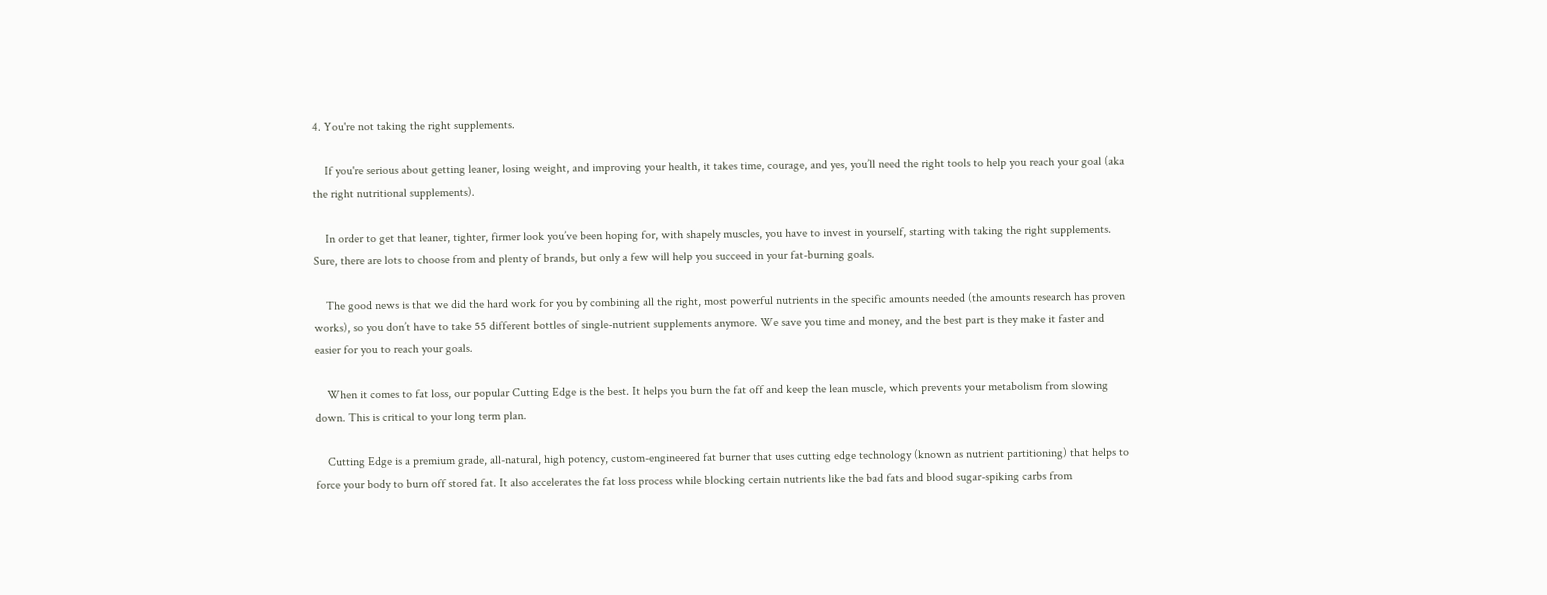4. You're not taking the right supplements.

    If you're serious about getting leaner, losing weight, and improving your health, it takes time, courage, and yes, you’ll need the right tools to help you reach your goal (aka the right nutritional supplements).

    In order to get that leaner, tighter, firmer look you’ve been hoping for, with shapely muscles, you have to invest in yourself, starting with taking the right supplements. Sure, there are lots to choose from and plenty of brands, but only a few will help you succeed in your fat-burning goals.

    The good news is that we did the hard work for you by combining all the right, most powerful nutrients in the specific amounts needed (the amounts research has proven works), so you don’t have to take 55 different bottles of single-nutrient supplements anymore. We save you time and money, and the best part is they make it faster and easier for you to reach your goals.

    When it comes to fat loss, our popular Cutting Edge is the best. It helps you burn the fat off and keep the lean muscle, which prevents your metabolism from slowing down. This is critical to your long term plan.

    Cutting Edge is a premium grade, all-natural, high potency, custom-engineered fat burner that uses cutting edge technology (known as nutrient partitioning) that helps to force your body to burn off stored fat. It also accelerates the fat loss process while blocking certain nutrients like the bad fats and blood sugar-spiking carbs from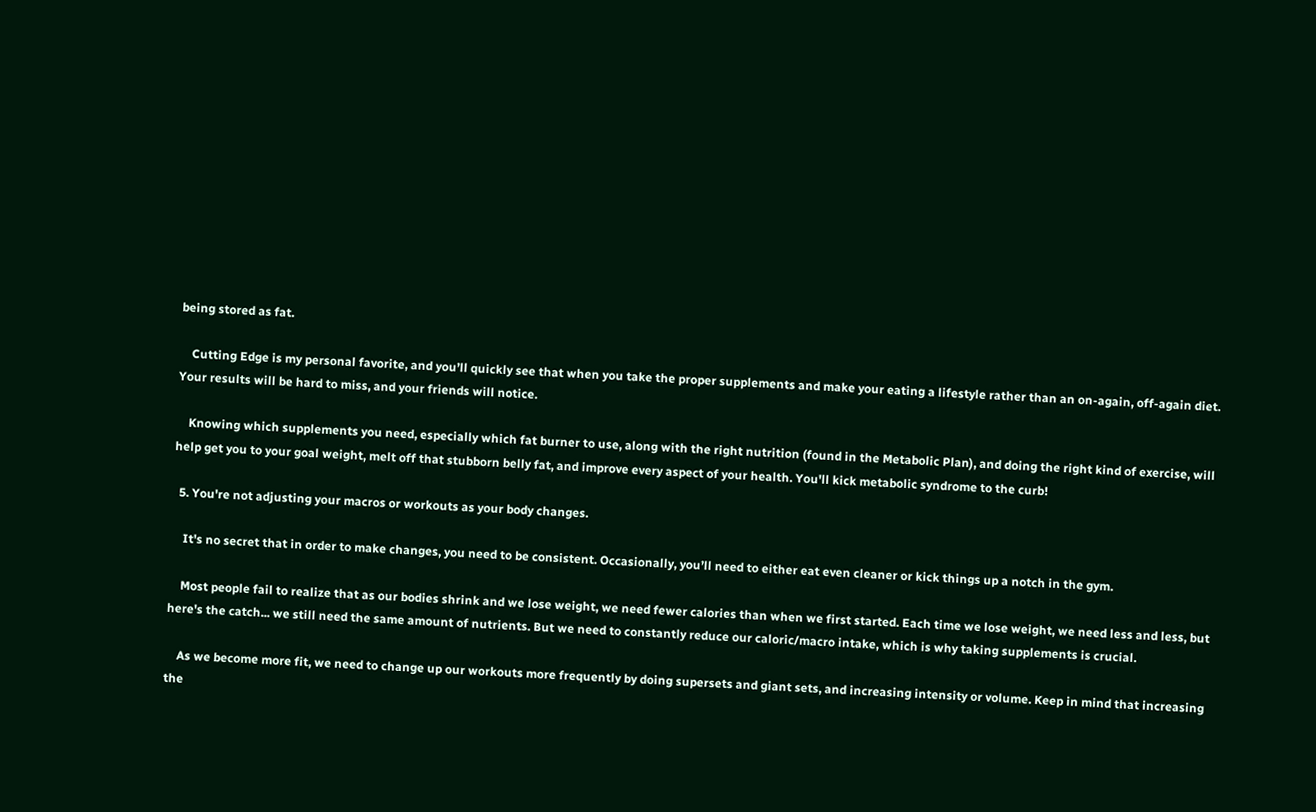being stored as fat.

    Cutting Edge is my personal favorite, and you’ll quickly see that when you take the proper supplements and make your eating a lifestyle rather than an on-again, off-again diet. Your results will be hard to miss, and your friends will notice.

    Knowing which supplements you need, especially which fat burner to use, along with the right nutrition (found in the Metabolic Plan), and doing the right kind of exercise, will help get you to your goal weight, melt off that stubborn belly fat, and improve every aspect of your health. You'll kick metabolic syndrome to the curb!

  5. You're not adjusting your macros or workouts as your body changes.

    It's no secret that in order to make changes, you need to be consistent. Occasionally, you’ll need to either eat even cleaner or kick things up a notch in the gym.

    Most people fail to realize that as our bodies shrink and we lose weight, we need fewer calories than when we first started. Each time we lose weight, we need less and less, but here's the catch... we still need the same amount of nutrients. But we need to constantly reduce our caloric/macro intake, which is why taking supplements is crucial.

    As we become more fit, we need to change up our workouts more frequently by doing supersets and giant sets, and increasing intensity or volume. Keep in mind that increasing the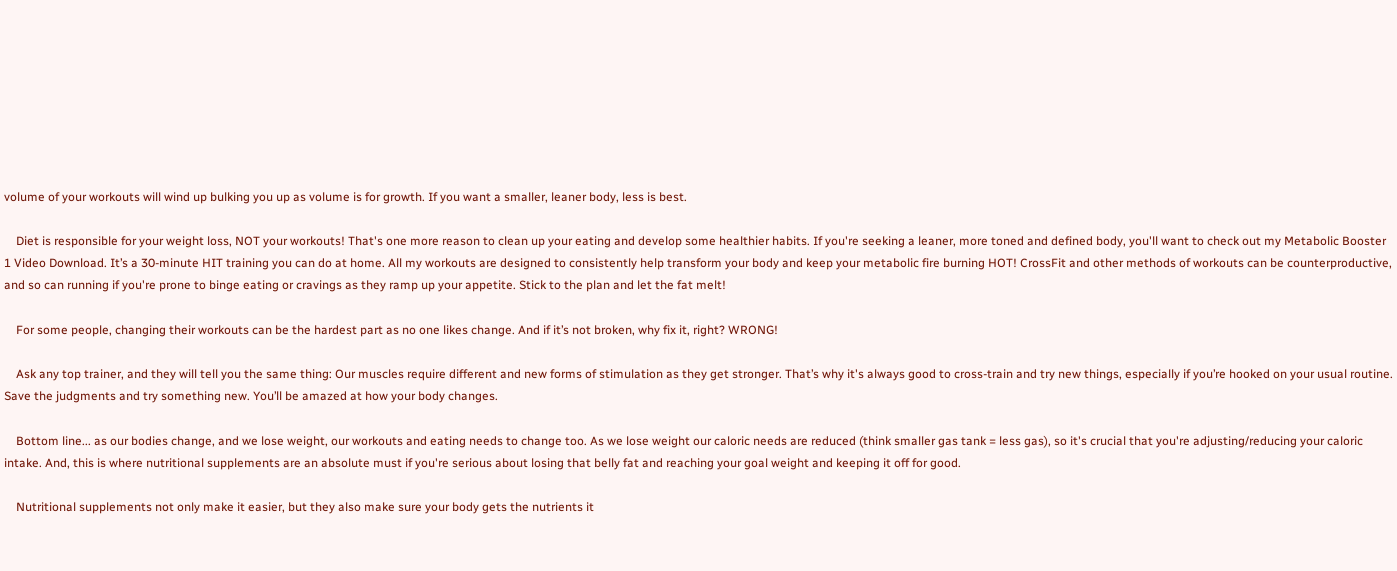volume of your workouts will wind up bulking you up as volume is for growth. If you want a smaller, leaner body, less is best.

    Diet is responsible for your weight loss, NOT your workouts! That's one more reason to clean up your eating and develop some healthier habits. If you're seeking a leaner, more toned and defined body, you'll want to check out my Metabolic Booster 1 Video Download. It’s a 30-minute HIT training you can do at home. All my workouts are designed to consistently help transform your body and keep your metabolic fire burning HOT! CrossFit and other methods of workouts can be counterproductive, and so can running if you're prone to binge eating or cravings as they ramp up your appetite. Stick to the plan and let the fat melt!

    For some people, changing their workouts can be the hardest part as no one likes change. And if it’s not broken, why fix it, right? WRONG!

    Ask any top trainer, and they will tell you the same thing: Our muscles require different and new forms of stimulation as they get stronger. That’s why it's always good to cross-train and try new things, especially if you’re hooked on your usual routine. Save the judgments and try something new. You’ll be amazed at how your body changes.

    Bottom line... as our bodies change, and we lose weight, our workouts and eating needs to change too. As we lose weight our caloric needs are reduced (think smaller gas tank = less gas), so it's crucial that you're adjusting/reducing your caloric intake. And, this is where nutritional supplements are an absolute must if you're serious about losing that belly fat and reaching your goal weight and keeping it off for good.

    Nutritional supplements not only make it easier, but they also make sure your body gets the nutrients it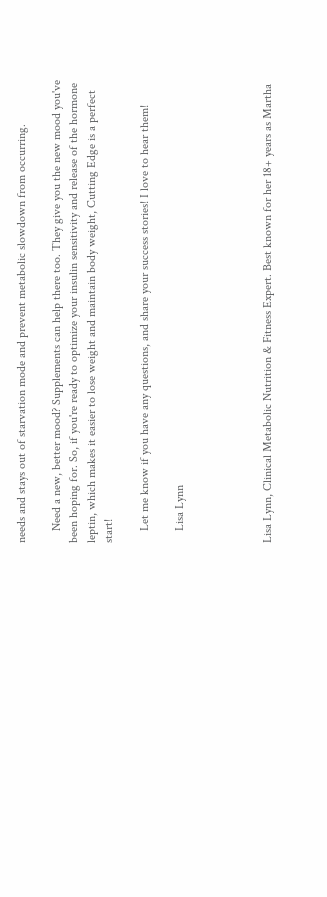needs and stays out of starvation mode and prevent metabolic slowdown from occurring.

    Need a new, better mood? Supplements can help there too. They give you the new mood you've been hoping for. So, if you're ready to optimize your insulin sensitivity and release of the hormone leptin, which makes it easier to lose weight and maintain body weight, Cutting Edge is a perfect start!

    Let me know if you have any questions, and share your success stories! I love to hear them!

    Lisa Lynn




Lisa Lynn, Clinical Metabolic Nutrition & Fitness Expert. Best known for her 18+ years as Martha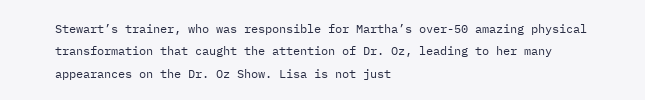Stewart’s trainer, who was responsible for Martha’s over-50 amazing physical transformation that caught the attention of Dr. Oz, leading to her many appearances on the Dr. Oz Show. Lisa is not just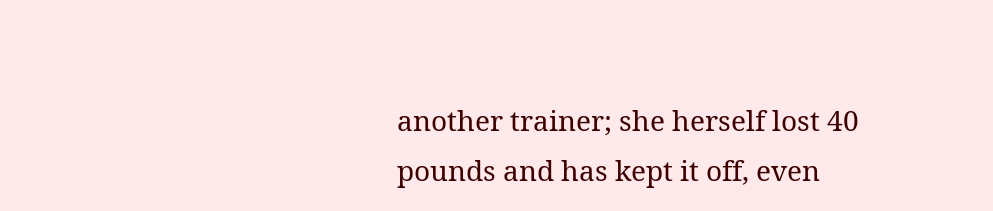another trainer; she herself lost 40 pounds and has kept it off, even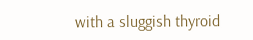with a sluggish thyroid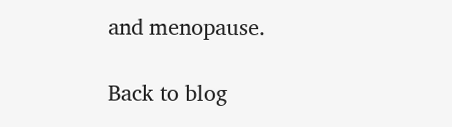and menopause.

Back to blog